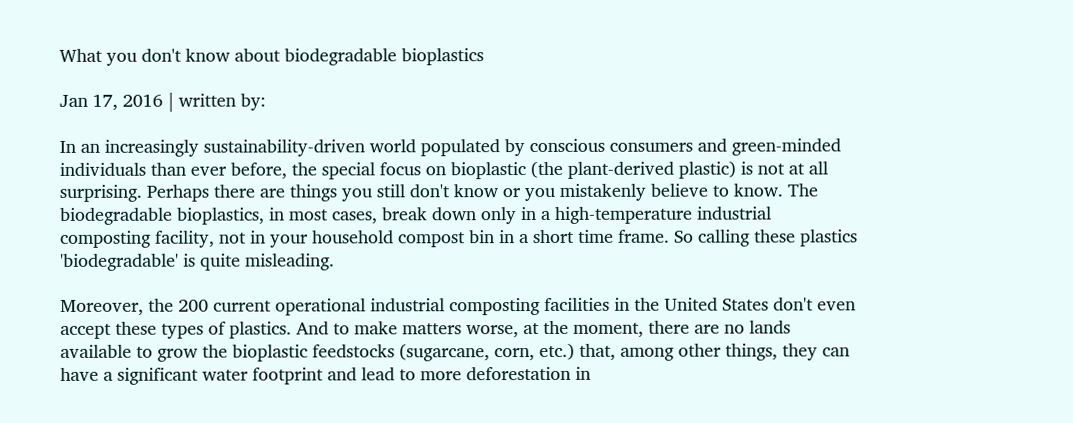What you don't know about biodegradable bioplastics

Jan 17, 2016 | written by:

In an increasingly sustainability-driven world populated by conscious consumers and green-minded individuals than ever before, the special focus on bioplastic (the plant-derived plastic) is not at all surprising. Perhaps there are things you still don't know or you mistakenly believe to know. The biodegradable bioplastics, in most cases, break down only in a high-temperature industrial composting facility, not in your household compost bin in a short time frame. So calling these plastics 'biodegradable' is quite misleading.

Moreover, the 200 current operational industrial composting facilities in the United States don't even accept these types of plastics. And to make matters worse, at the moment, there are no lands available to grow the bioplastic feedstocks (sugarcane, corn, etc.) that, among other things, they can have a significant water footprint and lead to more deforestation in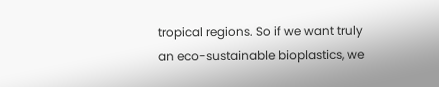tropical regions. So if we want truly an eco-sustainable bioplastics, we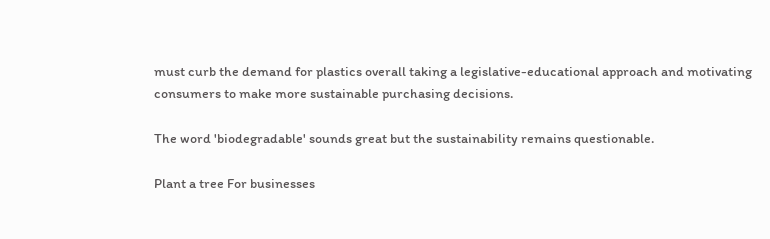must curb the demand for plastics overall taking a legislative-educational approach and motivating consumers to make more sustainable purchasing decisions.

The word 'biodegradable' sounds great but the sustainability remains questionable.

Plant a tree For businesses